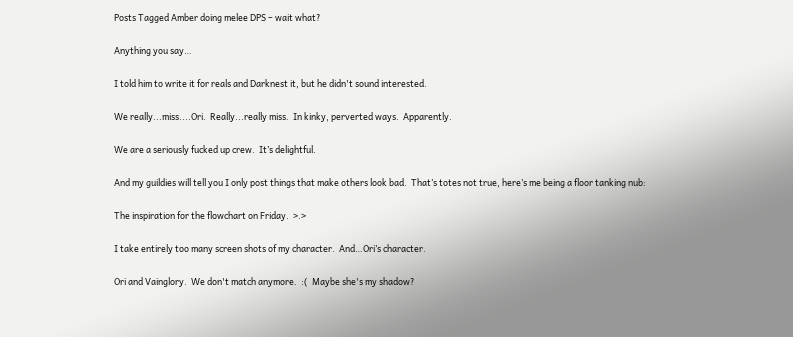Posts Tagged Amber doing melee DPS – wait what?

Anything you say…

I told him to write it for reals and Darknest it, but he didn't sound interested.

We really...miss....Ori.  Really...really miss.  In kinky, perverted ways.  Apparently.

We are a seriously fucked up crew.  It’s delightful.

And my guildies will tell you I only post things that make others look bad.  That’s totes not true, here’s me being a floor tanking nub:

The inspiration for the flowchart on Friday.  >.>

I take entirely too many screen shots of my character.  And…Ori’s character.

Ori and Vainglory.  We don't match anymore.  :(  Maybe she's my shadow?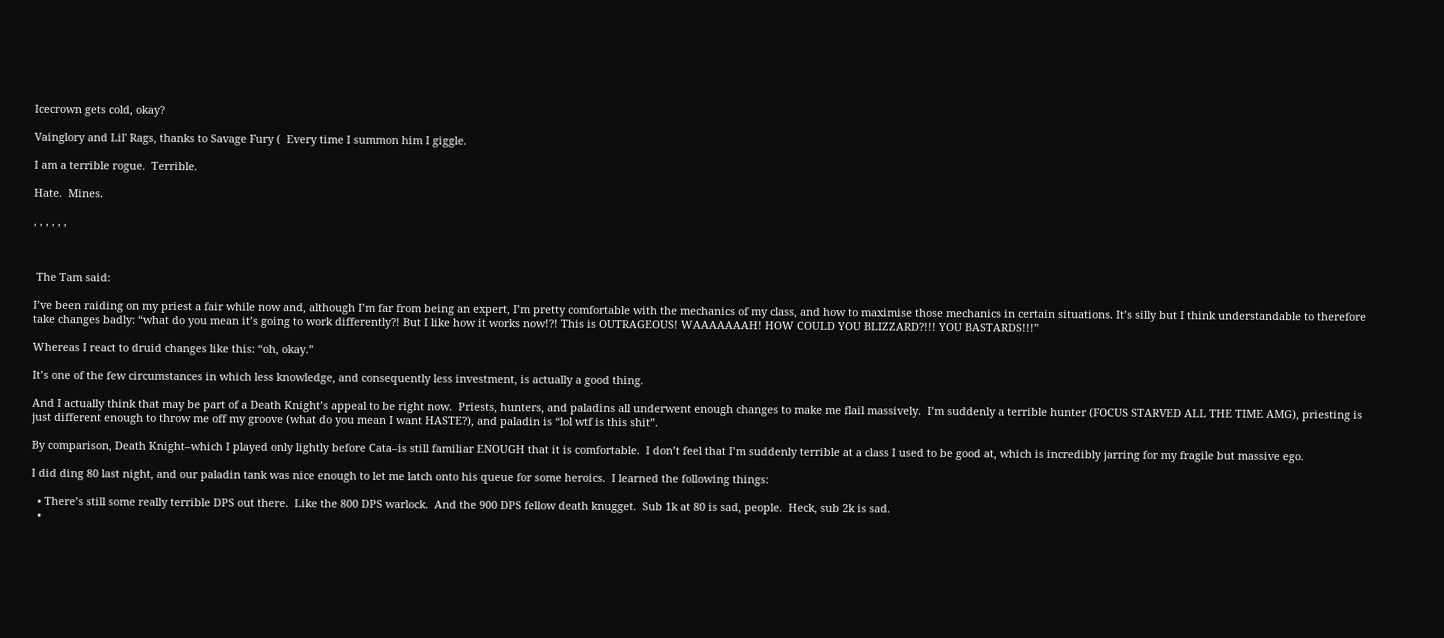Icecrown gets cold, okay?

Vainglory and Lil' Rags, thanks to Savage Fury (  Every time I summon him I giggle.

I am a terrible rogue.  Terrible.

Hate.  Mines.

, , , , , ,



 The Tam said:

I’ve been raiding on my priest a fair while now and, although I’m far from being an expert, I’m pretty comfortable with the mechanics of my class, and how to maximise those mechanics in certain situations. It’s silly but I think understandable to therefore take changes badly: “what do you mean it’s going to work differently?! But I like how it works now!?! This is OUTRAGEOUS! WAAAAAAAH! HOW COULD YOU BLIZZARD?!!! YOU BASTARDS!!!”

Whereas I react to druid changes like this: “oh, okay.”

It’s one of the few circumstances in which less knowledge, and consequently less investment, is actually a good thing.

And I actually think that may be part of a Death Knight’s appeal to be right now.  Priests, hunters, and paladins all underwent enough changes to make me flail massively.  I’m suddenly a terrible hunter (FOCUS STARVED ALL THE TIME AMG), priesting is just different enough to throw me off my groove (what do you mean I want HASTE?), and paladin is “lol wtf is this shit”.

By comparison, Death Knight–which I played only lightly before Cata–is still familiar ENOUGH that it is comfortable.  I don’t feel that I’m suddenly terrible at a class I used to be good at, which is incredibly jarring for my fragile but massive ego.

I did ding 80 last night, and our paladin tank was nice enough to let me latch onto his queue for some heroics.  I learned the following things:

  • There’s still some really terrible DPS out there.  Like the 800 DPS warlock.  And the 900 DPS fellow death knugget.  Sub 1k at 80 is sad, people.  Heck, sub 2k is sad.
  •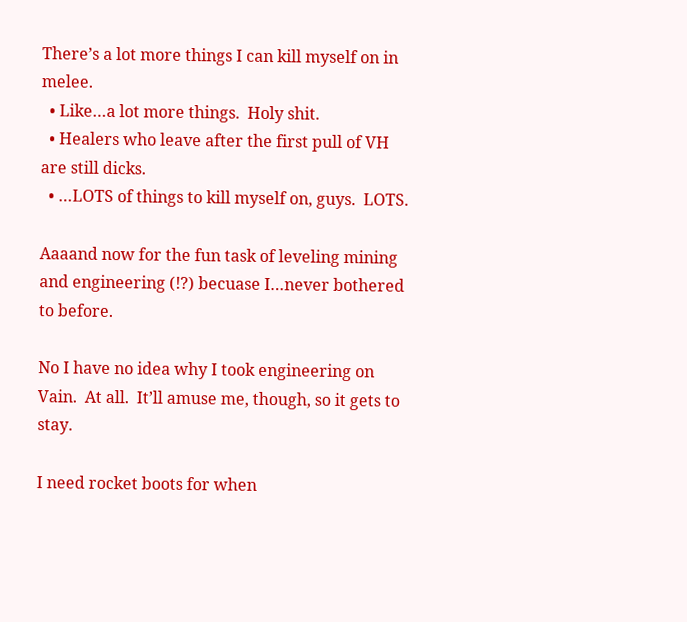There’s a lot more things I can kill myself on in melee.
  • Like…a lot more things.  Holy shit.
  • Healers who leave after the first pull of VH are still dicks.
  • …LOTS of things to kill myself on, guys.  LOTS.

Aaaand now for the fun task of leveling mining and engineering (!?) becuase I…never bothered to before.

No I have no idea why I took engineering on Vain.  At all.  It’ll amuse me, though, so it gets to stay.

I need rocket boots for when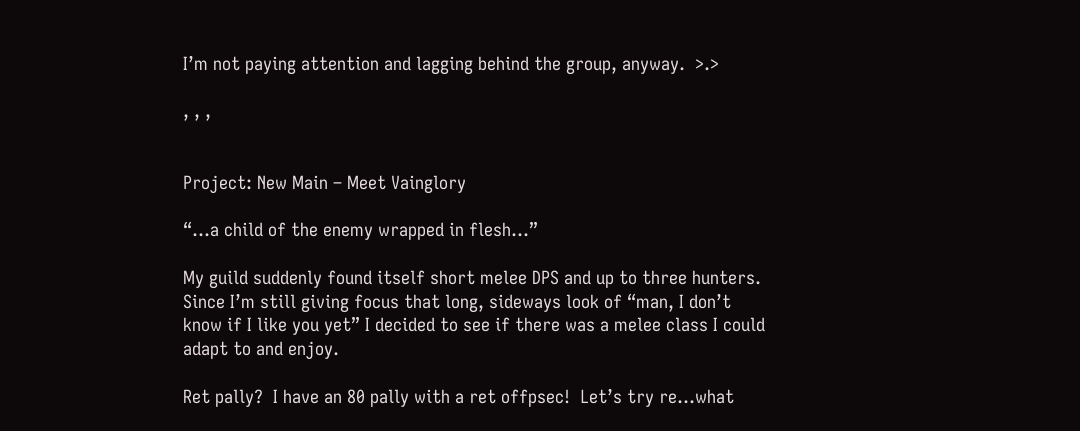I’m not paying attention and lagging behind the group, anyway.  >.>

, , ,


Project: New Main – Meet Vainglory

“…a child of the enemy wrapped in flesh…”

My guild suddenly found itself short melee DPS and up to three hunters.  Since I’m still giving focus that long, sideways look of “man, I don’t know if I like you yet” I decided to see if there was a melee class I could adapt to and enjoy.

Ret pally?  I have an 80 pally with a ret offpsec!  Let’s try re…what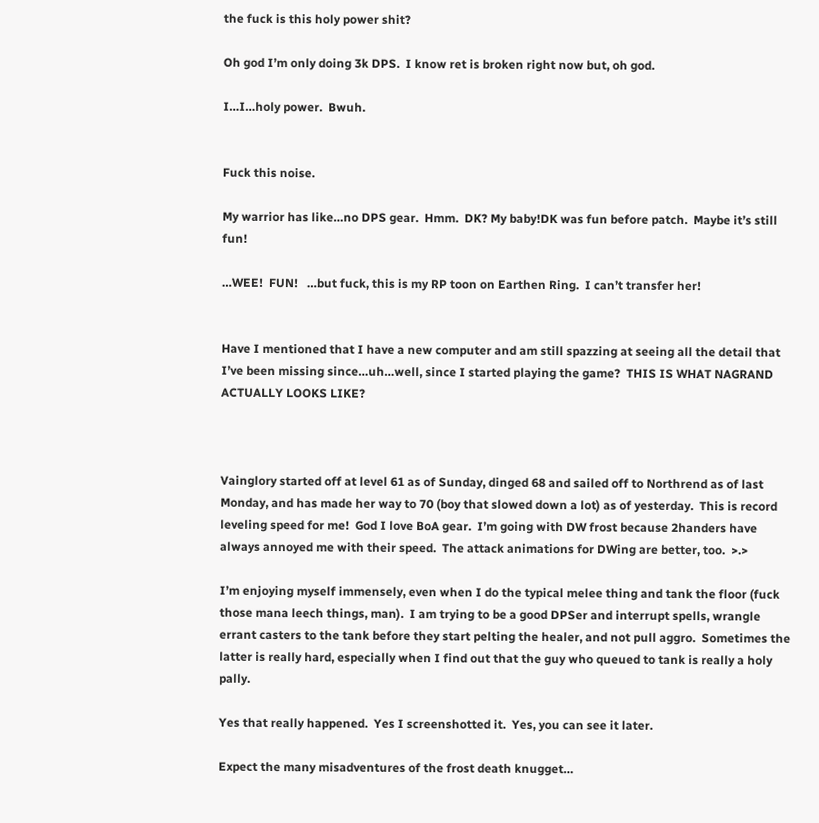the fuck is this holy power shit?

Oh god I’m only doing 3k DPS.  I know ret is broken right now but, oh god.

I…I…holy power.  Bwuh.


Fuck this noise.

My warrior has like…no DPS gear.  Hmm.  DK? My baby!DK was fun before patch.  Maybe it’s still fun!

…WEE!  FUN!   …but fuck, this is my RP toon on Earthen Ring.  I can’t transfer her!


Have I mentioned that I have a new computer and am still spazzing at seeing all the detail that I’ve been missing since…uh…well, since I started playing the game?  THIS IS WHAT NAGRAND ACTUALLY LOOKS LIKE?



Vainglory started off at level 61 as of Sunday, dinged 68 and sailed off to Northrend as of last Monday, and has made her way to 70 (boy that slowed down a lot) as of yesterday.  This is record leveling speed for me!  God I love BoA gear.  I’m going with DW frost because 2handers have always annoyed me with their speed.  The attack animations for DWing are better, too.  >.>

I’m enjoying myself immensely, even when I do the typical melee thing and tank the floor (fuck those mana leech things, man).  I am trying to be a good DPSer and interrupt spells, wrangle errant casters to the tank before they start pelting the healer, and not pull aggro.  Sometimes the latter is really hard, especially when I find out that the guy who queued to tank is really a holy pally.

Yes that really happened.  Yes I screenshotted it.  Yes, you can see it later.

Expect the many misadventures of the frost death knugget…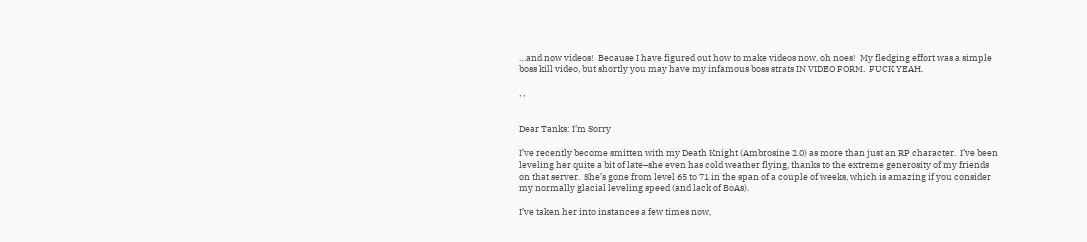…and now videos!  Because I have figured out how to make videos now, oh noes!  My fledging effort was a simple boss kill video, but shortly you may have my infamous boss strats IN VIDEO FORM.  FUCK YEAH.

, ,


Dear Tanks: I’m Sorry

I’ve recently become smitten with my Death Knight (Ambrosine 2.0) as more than just an RP character.  I’ve been leveling her quite a bit of late–she even has cold weather flying, thanks to the extreme generosity of my friends on that server.  She’s gone from level 65 to 71 in the span of a couple of weeks, which is amazing if you consider my normally glacial leveling speed (and lack of BoAs).

I’ve taken her into instances a few times now,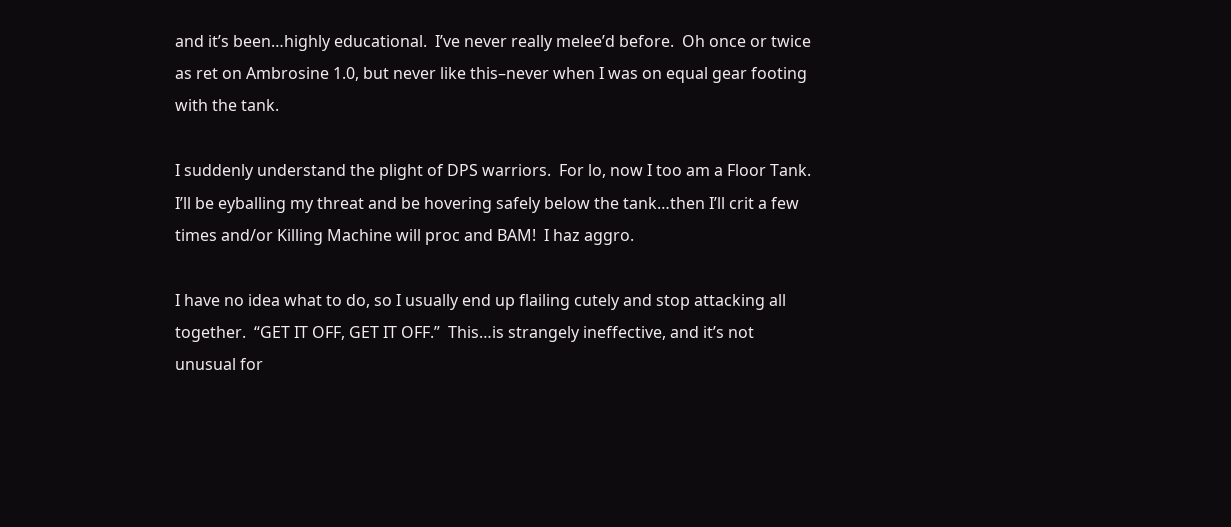and it’s been…highly educational.  I’ve never really melee’d before.  Oh once or twice as ret on Ambrosine 1.0, but never like this–never when I was on equal gear footing with the tank.

I suddenly understand the plight of DPS warriors.  For lo, now I too am a Floor Tank.  I’ll be eyballing my threat and be hovering safely below the tank…then I’ll crit a few times and/or Killing Machine will proc and BAM!  I haz aggro.

I have no idea what to do, so I usually end up flailing cutely and stop attacking all together.  “GET IT OFF, GET IT OFF.”  This…is strangely ineffective, and it’s not unusual for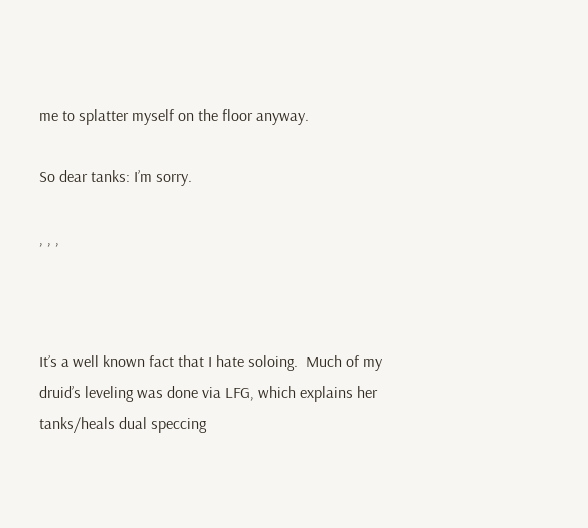me to splatter myself on the floor anyway.

So dear tanks: I’m sorry.

, , ,



It’s a well known fact that I hate soloing.  Much of my druid’s leveling was done via LFG, which explains her tanks/heals dual speccing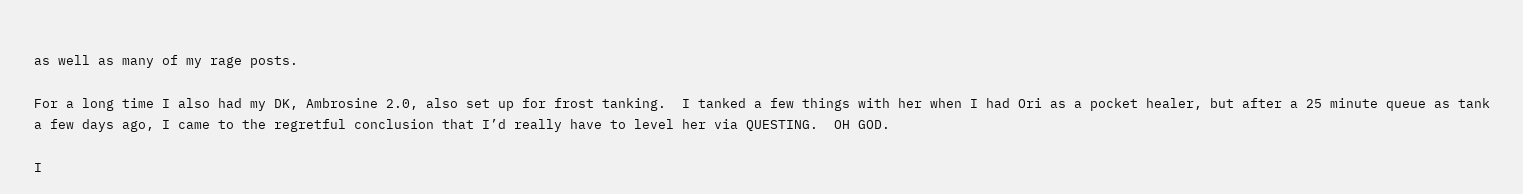as well as many of my rage posts.

For a long time I also had my DK, Ambrosine 2.0, also set up for frost tanking.  I tanked a few things with her when I had Ori as a pocket healer, but after a 25 minute queue as tank a few days ago, I came to the regretful conclusion that I’d really have to level her via QUESTING.  OH GOD.

I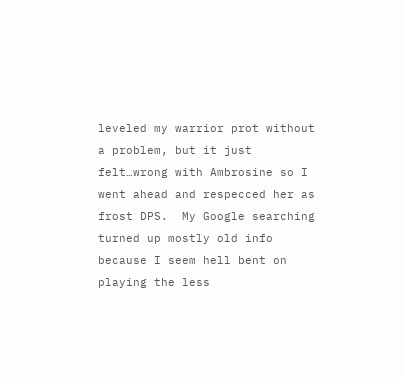leveled my warrior prot without a problem, but it just felt…wrong with Ambrosine so I went ahead and respecced her as frost DPS.  My Google searching turned up mostly old info because I seem hell bent on playing the less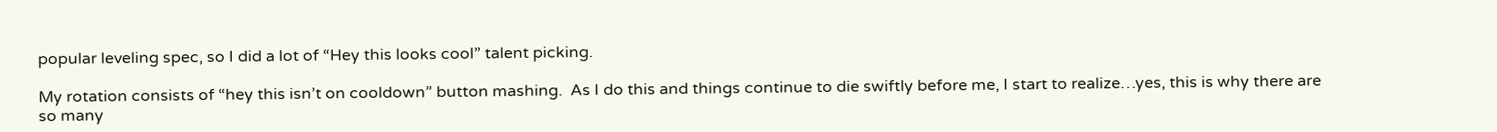popular leveling spec, so I did a lot of “Hey this looks cool” talent picking.

My rotation consists of “hey this isn’t on cooldown” button mashing.  As I do this and things continue to die swiftly before me, I start to realize…yes, this is why there are so many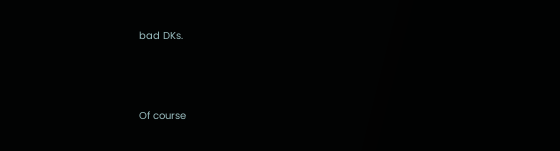bad DKs.




Of course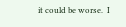it could be worse.  I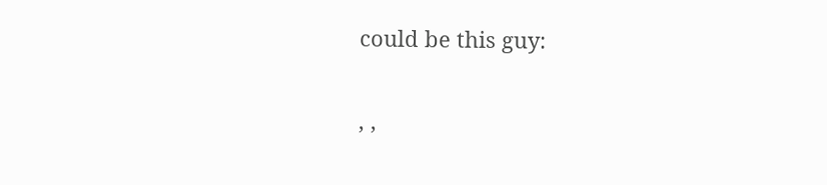could be this guy:

, ,